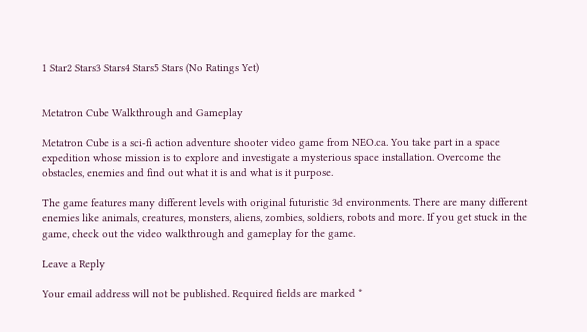1 Star2 Stars3 Stars4 Stars5 Stars (No Ratings Yet)


Metatron Cube Walkthrough and Gameplay

Metatron Cube is a sci-fi action adventure shooter video game from NEO.ca. You take part in a space expedition whose mission is to explore and investigate a mysterious space installation. Overcome the obstacles, enemies and find out what it is and what is it purpose.

The game features many different levels with original futuristic 3d environments. There are many different enemies like animals, creatures, monsters, aliens, zombies, soldiers, robots and more. If you get stuck in the game, check out the video walkthrough and gameplay for the game.

Leave a Reply

Your email address will not be published. Required fields are marked *